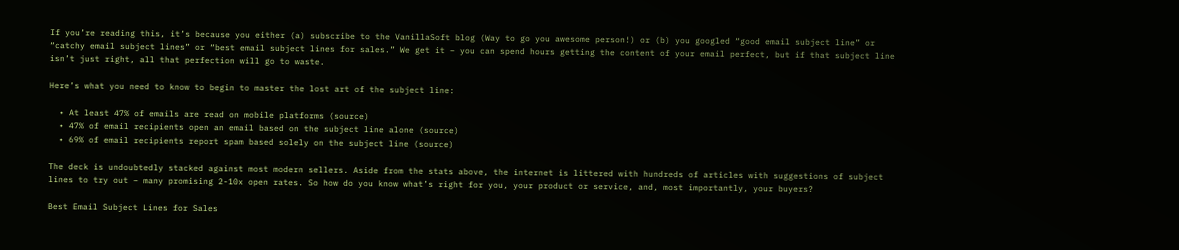If you’re reading this, it’s because you either (a) subscribe to the VanillaSoft blog (Way to go you awesome person!) or (b) you googled “good email subject line” or “catchy email subject lines” or “best email subject lines for sales.” We get it – you can spend hours getting the content of your email perfect, but if that subject line isn’t just right, all that perfection will go to waste.

Here’s what you need to know to begin to master the lost art of the subject line:

  • At least 47% of emails are read on mobile platforms (source)
  • 47% of email recipients open an email based on the subject line alone (source)
  • 69% of email recipients report spam based solely on the subject line (source)

The deck is undoubtedly stacked against most modern sellers. Aside from the stats above, the internet is littered with hundreds of articles with suggestions of subject lines to try out – many promising 2-10x open rates. So how do you know what’s right for you, your product or service, and, most importantly, your buyers?

Best Email Subject Lines for Sales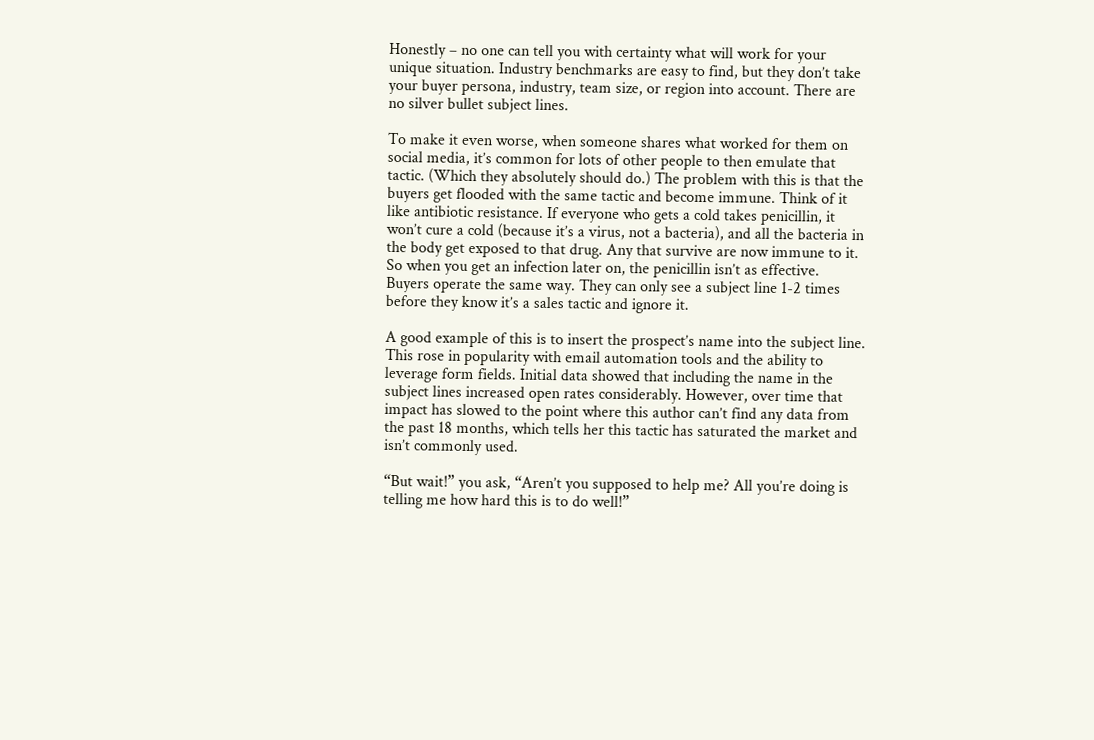Honestly – no one can tell you with certainty what will work for your unique situation. Industry benchmarks are easy to find, but they don’t take your buyer persona, industry, team size, or region into account. There are no silver bullet subject lines.

To make it even worse, when someone shares what worked for them on social media, it’s common for lots of other people to then emulate that tactic. (Which they absolutely should do.) The problem with this is that the buyers get flooded with the same tactic and become immune. Think of it like antibiotic resistance. If everyone who gets a cold takes penicillin, it won’t cure a cold (because it’s a virus, not a bacteria), and all the bacteria in the body get exposed to that drug. Any that survive are now immune to it. So when you get an infection later on, the penicillin isn’t as effective.  Buyers operate the same way. They can only see a subject line 1-2 times before they know it’s a sales tactic and ignore it.

A good example of this is to insert the prospect’s name into the subject line. This rose in popularity with email automation tools and the ability to leverage form fields. Initial data showed that including the name in the subject lines increased open rates considerably. However, over time that impact has slowed to the point where this author can’t find any data from the past 18 months, which tells her this tactic has saturated the market and isn’t commonly used.

“But wait!” you ask, “Aren’t you supposed to help me? All you’re doing is telling me how hard this is to do well!”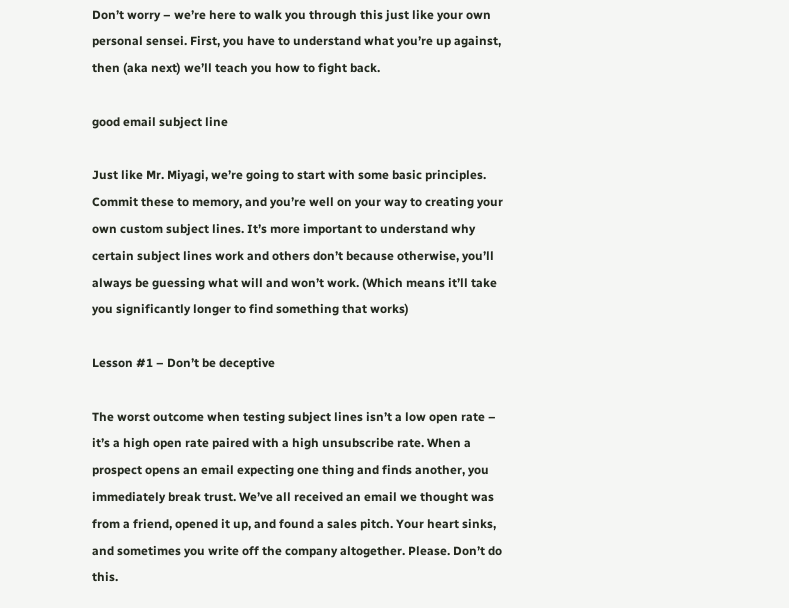Don’t worry – we’re here to walk you through this just like your own personal sensei. First, you have to understand what you’re up against, then (aka next) we’ll teach you how to fight back.

good email subject line

Just like Mr. Miyagi, we’re going to start with some basic principles. Commit these to memory, and you’re well on your way to creating your own custom subject lines. It’s more important to understand why certain subject lines work and others don’t because otherwise, you’ll always be guessing what will and won’t work. (Which means it’ll take you significantly longer to find something that works)

Lesson #1 – Don’t be deceptive

The worst outcome when testing subject lines isn’t a low open rate – it’s a high open rate paired with a high unsubscribe rate. When a prospect opens an email expecting one thing and finds another, you immediately break trust. We’ve all received an email we thought was from a friend, opened it up, and found a sales pitch. Your heart sinks, and sometimes you write off the company altogether. Please. Don’t do this.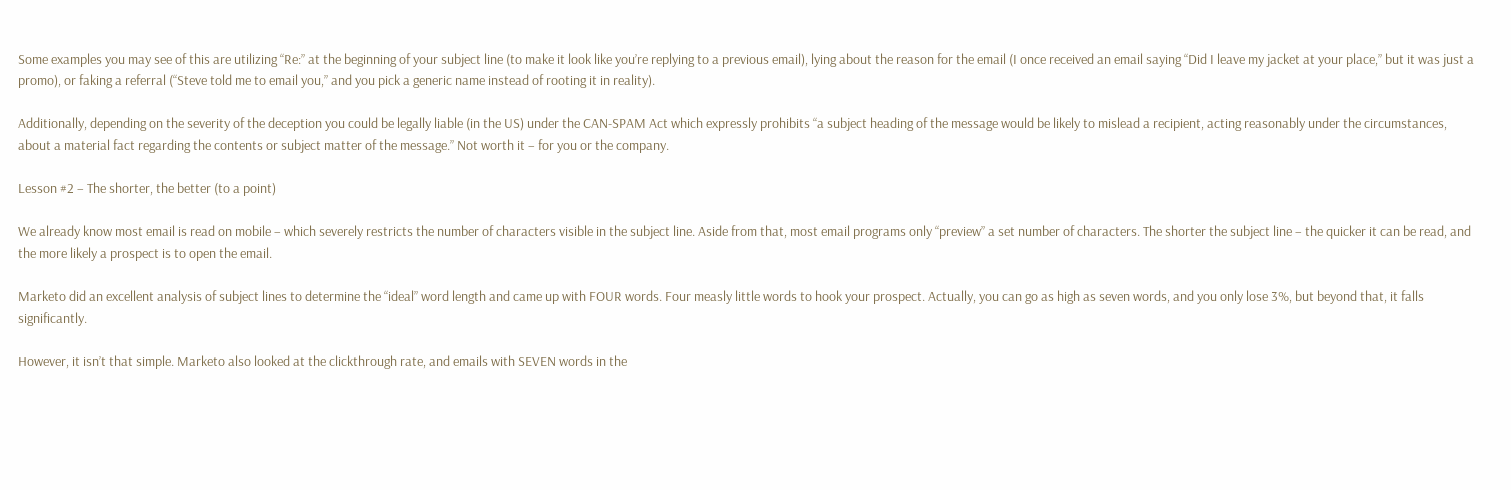Some examples you may see of this are utilizing “Re:” at the beginning of your subject line (to make it look like you’re replying to a previous email), lying about the reason for the email (I once received an email saying “Did I leave my jacket at your place,” but it was just a promo), or faking a referral (“Steve told me to email you,” and you pick a generic name instead of rooting it in reality).

Additionally, depending on the severity of the deception you could be legally liable (in the US) under the CAN-SPAM Act which expressly prohibits “a subject heading of the message would be likely to mislead a recipient, acting reasonably under the circumstances, about a material fact regarding the contents or subject matter of the message.” Not worth it – for you or the company.

Lesson #2 – The shorter, the better (to a point)

We already know most email is read on mobile – which severely restricts the number of characters visible in the subject line. Aside from that, most email programs only “preview” a set number of characters. The shorter the subject line – the quicker it can be read, and the more likely a prospect is to open the email.

Marketo did an excellent analysis of subject lines to determine the “ideal” word length and came up with FOUR words. Four measly little words to hook your prospect. Actually, you can go as high as seven words, and you only lose 3%, but beyond that, it falls significantly.

However, it isn’t that simple. Marketo also looked at the clickthrough rate, and emails with SEVEN words in the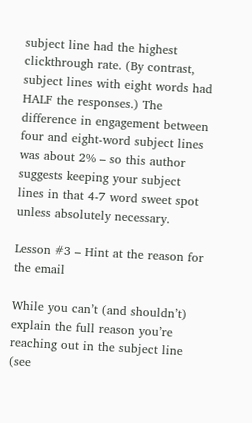subject line had the highest clickthrough rate. (By contrast, subject lines with eight words had HALF the responses.) The difference in engagement between four and eight-word subject lines was about 2% – so this author suggests keeping your subject lines in that 4-7 word sweet spot unless absolutely necessary.

Lesson #3 – Hint at the reason for the email

While you can’t (and shouldn’t) explain the full reason you’re reaching out in the subject line (see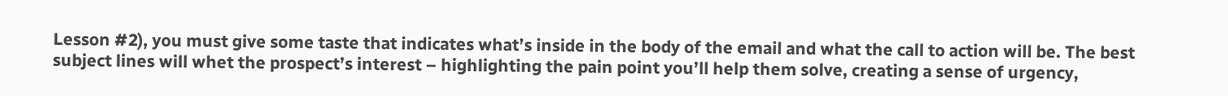Lesson #2), you must give some taste that indicates what’s inside in the body of the email and what the call to action will be. The best subject lines will whet the prospect’s interest – highlighting the pain point you’ll help them solve, creating a sense of urgency,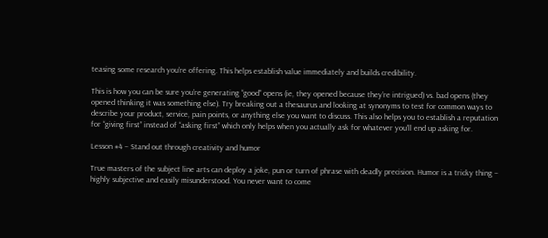teasing some research you’re offering. This helps establish value immediately and builds credibility.

This is how you can be sure you’re generating “good” opens (ie, they opened because they’re intrigued) vs. bad opens (they opened thinking it was something else). Try breaking out a thesaurus and looking at synonyms to test for common ways to describe your product, service, pain points, or anything else you want to discuss. This also helps you to establish a reputation for “giving first” instead of “asking first” which only helps when you actually ask for whatever you’ll end up asking for.

Lesson #4 – Stand out through creativity and humor

True masters of the subject line arts can deploy a joke, pun or turn of phrase with deadly precision. Humor is a tricky thing – highly subjective and easily misunderstood. You never want to come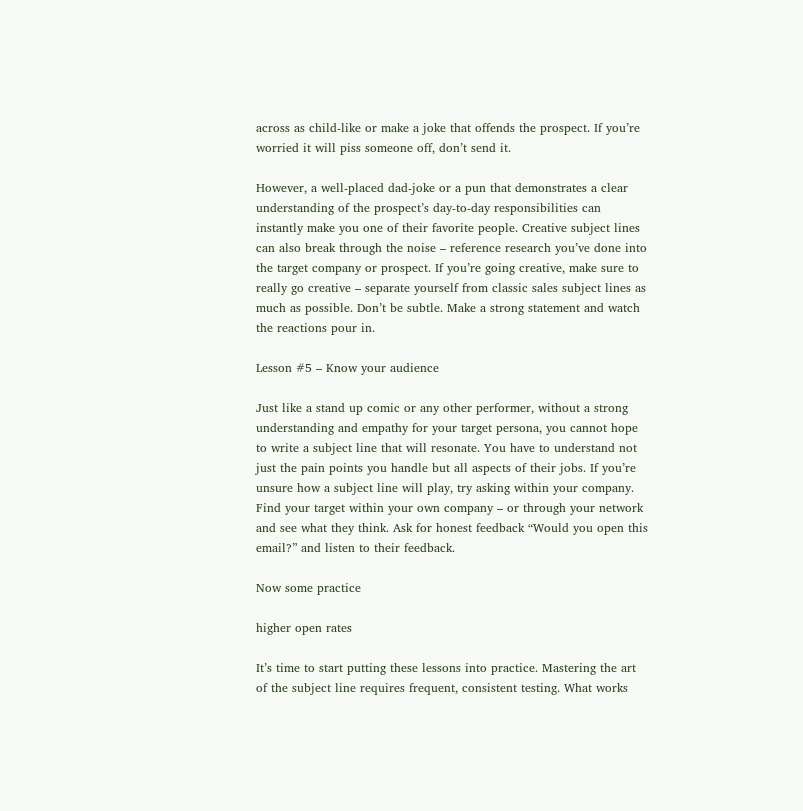across as child-like or make a joke that offends the prospect. If you’re worried it will piss someone off, don’t send it.

However, a well-placed dad-joke or a pun that demonstrates a clear understanding of the prospect’s day-to-day responsibilities can instantly make you one of their favorite people. Creative subject lines can also break through the noise – reference research you’ve done into the target company or prospect. If you’re going creative, make sure to really go creative – separate yourself from classic sales subject lines as much as possible. Don’t be subtle. Make a strong statement and watch the reactions pour in.

Lesson #5 – Know your audience

Just like a stand up comic or any other performer, without a strong understanding and empathy for your target persona, you cannot hope to write a subject line that will resonate. You have to understand not just the pain points you handle but all aspects of their jobs. If you’re unsure how a subject line will play, try asking within your company. Find your target within your own company – or through your network and see what they think. Ask for honest feedback “Would you open this email?” and listen to their feedback.

Now some practice

higher open rates

It’s time to start putting these lessons into practice. Mastering the art of the subject line requires frequent, consistent testing. What works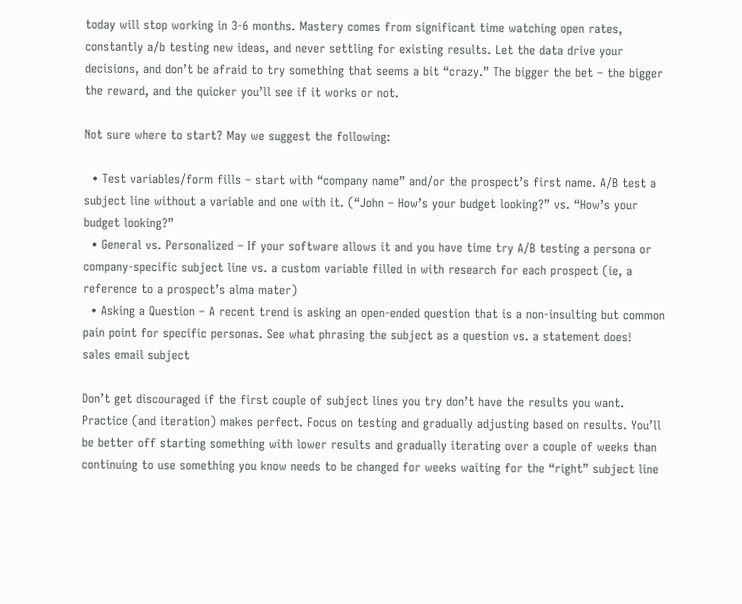today will stop working in 3-6 months. Mastery comes from significant time watching open rates, constantly a/b testing new ideas, and never settling for existing results. Let the data drive your decisions, and don’t be afraid to try something that seems a bit “crazy.” The bigger the bet – the bigger the reward, and the quicker you’ll see if it works or not.

Not sure where to start? May we suggest the following:

  • Test variables/form fills – start with “company name” and/or the prospect’s first name. A/B test a subject line without a variable and one with it. (“John – How’s your budget looking?” vs. “How’s your budget looking?”
  • General vs. Personalized – If your software allows it and you have time try A/B testing a persona or company-specific subject line vs. a custom variable filled in with research for each prospect (ie, a reference to a prospect’s alma mater)
  • Asking a Question – A recent trend is asking an open-ended question that is a non-insulting but common pain point for specific personas. See what phrasing the subject as a question vs. a statement does!
sales email subject

Don’t get discouraged if the first couple of subject lines you try don’t have the results you want. Practice (and iteration) makes perfect. Focus on testing and gradually adjusting based on results. You’ll be better off starting something with lower results and gradually iterating over a couple of weeks than continuing to use something you know needs to be changed for weeks waiting for the “right” subject line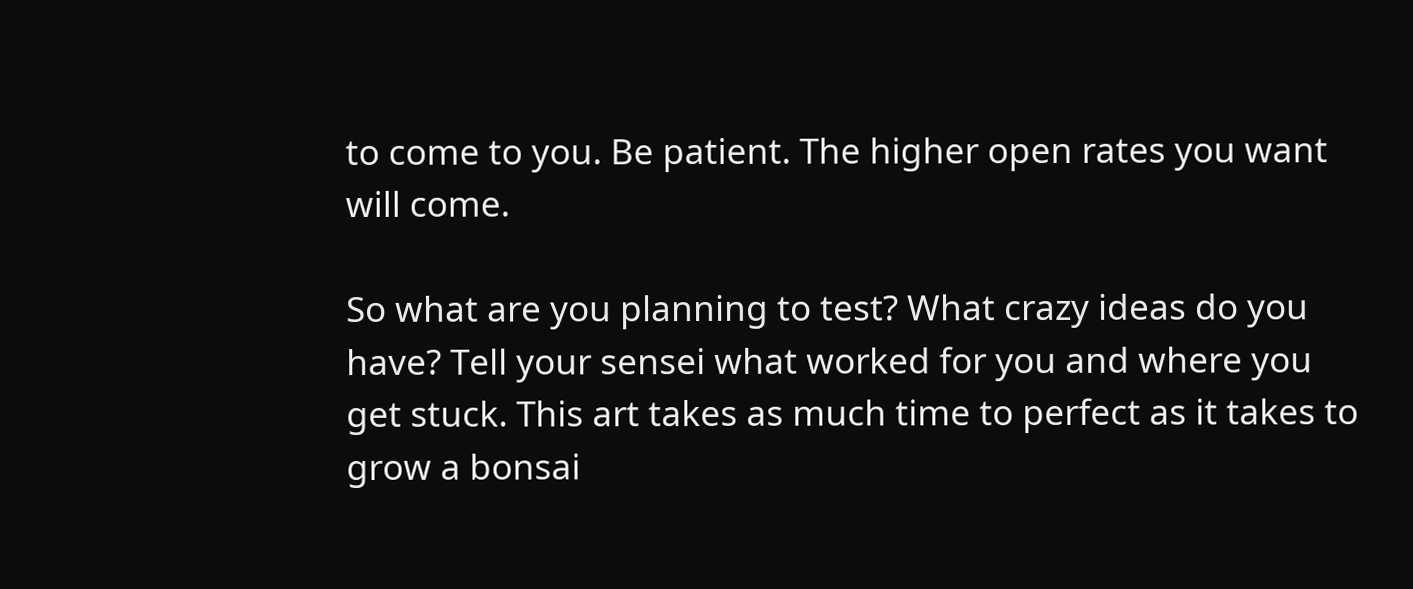to come to you. Be patient. The higher open rates you want will come.

So what are you planning to test? What crazy ideas do you have? Tell your sensei what worked for you and where you get stuck. This art takes as much time to perfect as it takes to grow a bonsai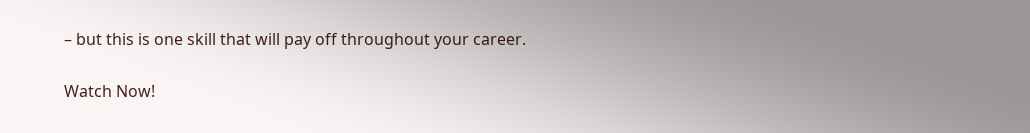– but this is one skill that will pay off throughout your career.

Watch Now!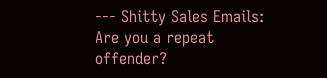--- Shitty Sales Emails: Are you a repeat offender?